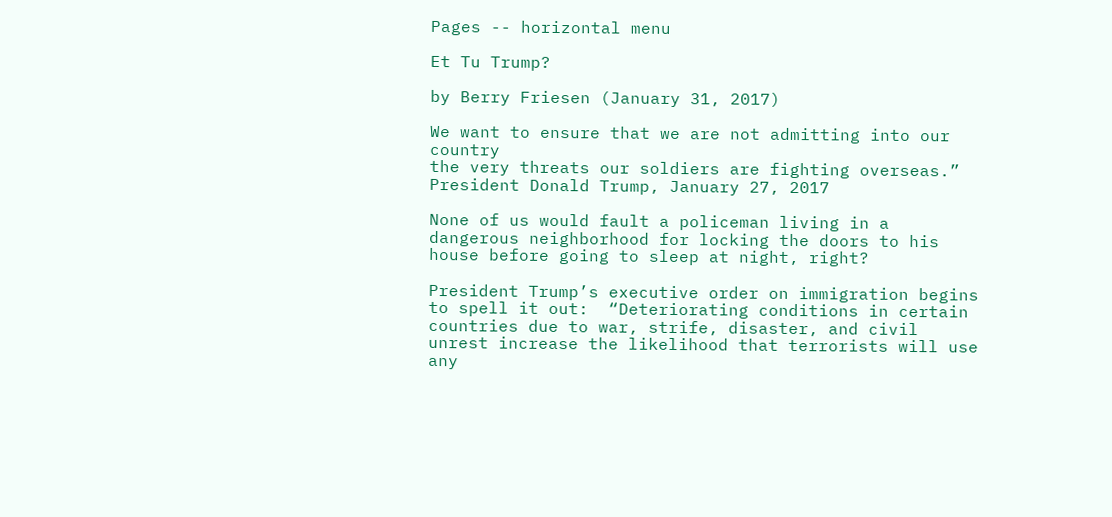Pages -- horizontal menu

Et Tu Trump?

by Berry Friesen (January 31, 2017)

We want to ensure that we are not admitting into our country
the very threats our soldiers are fighting overseas.”
President Donald Trump, January 27, 2017

None of us would fault a policeman living in a dangerous neighborhood for locking the doors to his house before going to sleep at night, right?

President Trump’s executive order on immigration begins to spell it out:  “Deteriorating conditions in certain countries due to war, strife, disaster, and civil unrest increase the likelihood that terrorists will use any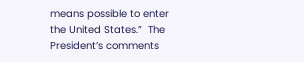means possible to enter the United States.”  The President’s comments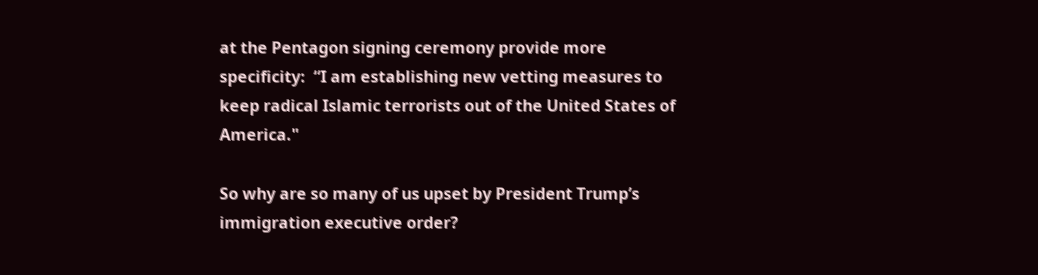at the Pentagon signing ceremony provide more specificity:  “I am establishing new vetting measures to keep radical Islamic terrorists out of the United States of America."

So why are so many of us upset by President Trump’s immigration executive order?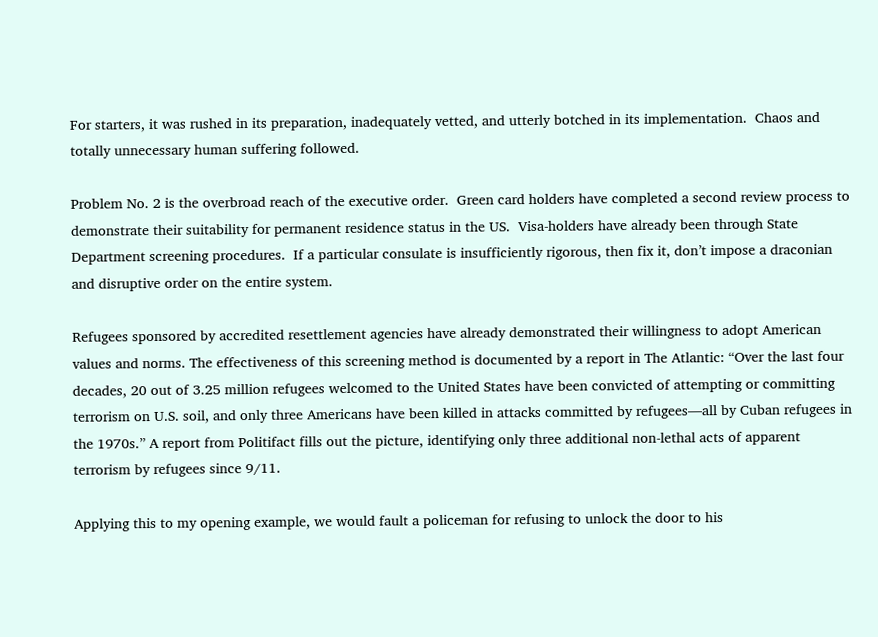For starters, it was rushed in its preparation, inadequately vetted, and utterly botched in its implementation.  Chaos and totally unnecessary human suffering followed.

Problem No. 2 is the overbroad reach of the executive order.  Green card holders have completed a second review process to demonstrate their suitability for permanent residence status in the US.  Visa-holders have already been through State Department screening procedures.  If a particular consulate is insufficiently rigorous, then fix it, don’t impose a draconian and disruptive order on the entire system.

Refugees sponsored by accredited resettlement agencies have already demonstrated their willingness to adopt American values and norms. The effectiveness of this screening method is documented by a report in The Atlantic: “Over the last four decades, 20 out of 3.25 million refugees welcomed to the United States have been convicted of attempting or committing terrorism on U.S. soil, and only three Americans have been killed in attacks committed by refugees—all by Cuban refugees in the 1970s.” A report from Politifact fills out the picture, identifying only three additional non-lethal acts of apparent terrorism by refugees since 9/11.

Applying this to my opening example, we would fault a policeman for refusing to unlock the door to his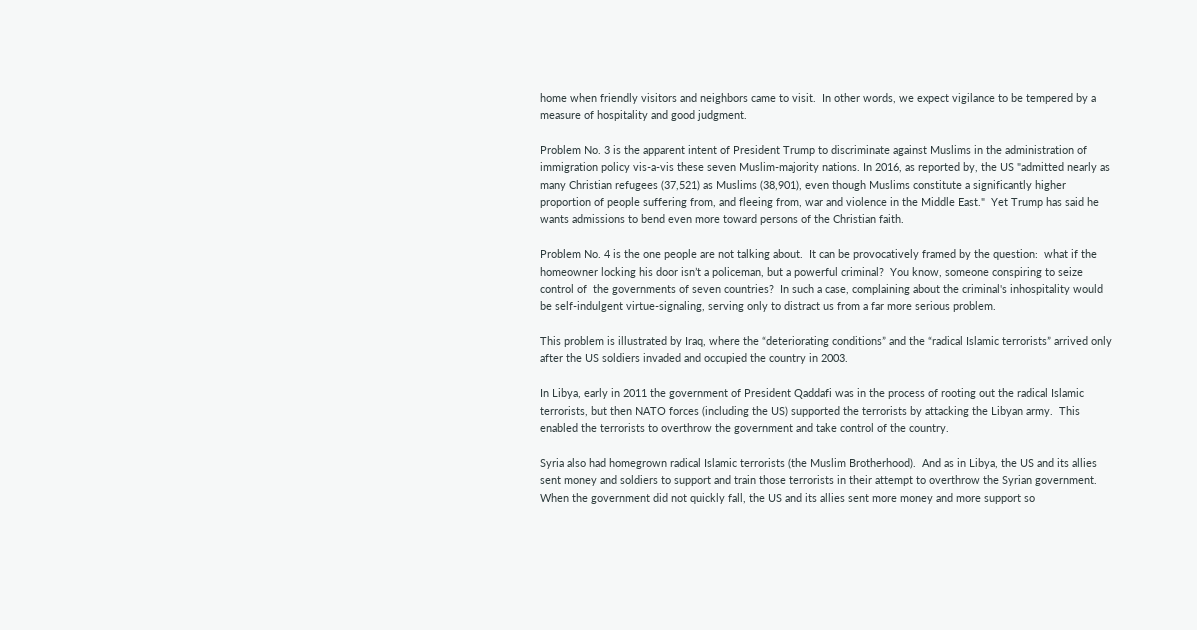home when friendly visitors and neighbors came to visit.  In other words, we expect vigilance to be tempered by a measure of hospitality and good judgment.

Problem No. 3 is the apparent intent of President Trump to discriminate against Muslims in the administration of immigration policy vis-a-vis these seven Muslim-majority nations. In 2016, as reported by, the US "admitted nearly as many Christian refugees (37,521) as Muslims (38,901), even though Muslims constitute a significantly higher proportion of people suffering from, and fleeing from, war and violence in the Middle East."  Yet Trump has said he wants admissions to bend even more toward persons of the Christian faith.

Problem No. 4 is the one people are not talking about.  It can be provocatively framed by the question:  what if the homeowner locking his door isn’t a policeman, but a powerful criminal?  You know, someone conspiring to seize control of  the governments of seven countries?  In such a case, complaining about the criminal's inhospitality would be self-indulgent virtue-signaling, serving only to distract us from a far more serious problem.

This problem is illustrated by Iraq, where the “deteriorating conditions” and the “radical Islamic terrorists” arrived only after the US soldiers invaded and occupied the country in 2003.

In Libya, early in 2011 the government of President Qaddafi was in the process of rooting out the radical Islamic terrorists, but then NATO forces (including the US) supported the terrorists by attacking the Libyan army.  This enabled the terrorists to overthrow the government and take control of the country.

Syria also had homegrown radical Islamic terrorists (the Muslim Brotherhood).  And as in Libya, the US and its allies sent money and soldiers to support and train those terrorists in their attempt to overthrow the Syrian government.  When the government did not quickly fall, the US and its allies sent more money and more support so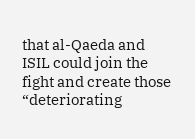that al-Qaeda and ISIL could join the fight and create those “deteriorating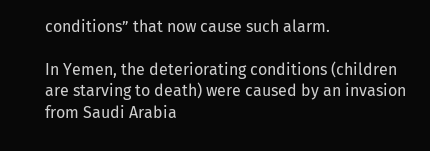conditions” that now cause such alarm.

In Yemen, the deteriorating conditions (children are starving to death) were caused by an invasion from Saudi Arabia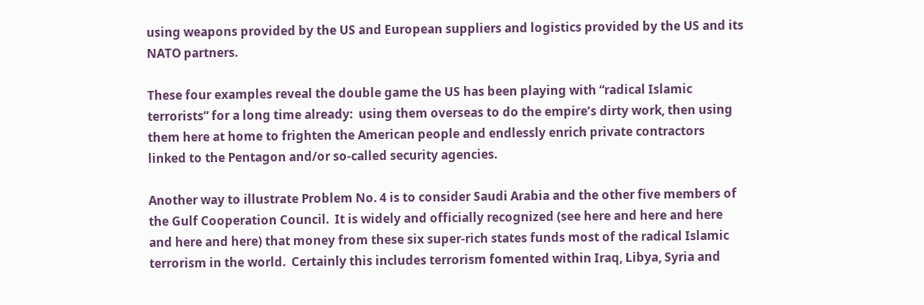using weapons provided by the US and European suppliers and logistics provided by the US and its NATO partners.

These four examples reveal the double game the US has been playing with “radical Islamic terrorists” for a long time already:  using them overseas to do the empire’s dirty work, then using them here at home to frighten the American people and endlessly enrich private contractors linked to the Pentagon and/or so-called security agencies.

Another way to illustrate Problem No. 4 is to consider Saudi Arabia and the other five members of the Gulf Cooperation Council.  It is widely and officially recognized (see here and here and here and here and here) that money from these six super-rich states funds most of the radical Islamic terrorism in the world.  Certainly this includes terrorism fomented within Iraq, Libya, Syria and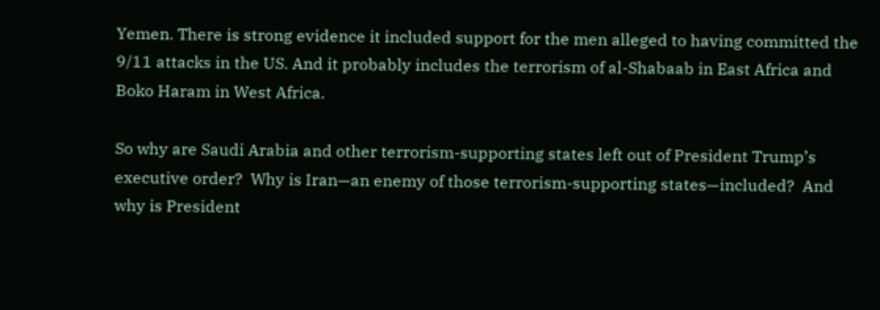Yemen. There is strong evidence it included support for the men alleged to having committed the 9/11 attacks in the US. And it probably includes the terrorism of al-Shabaab in East Africa and Boko Haram in West Africa.

So why are Saudi Arabia and other terrorism-supporting states left out of President Trump’s executive order?  Why is Iran—an enemy of those terrorism-supporting states—included?  And why is President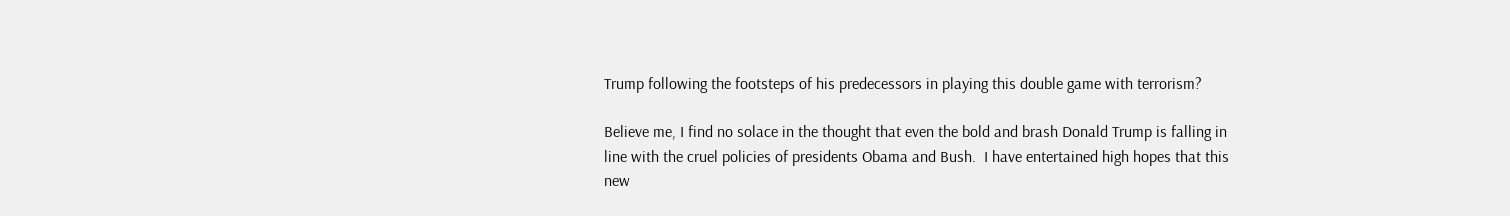Trump following the footsteps of his predecessors in playing this double game with terrorism?

Believe me, I find no solace in the thought that even the bold and brash Donald Trump is falling in line with the cruel policies of presidents Obama and Bush.  I have entertained high hopes that this new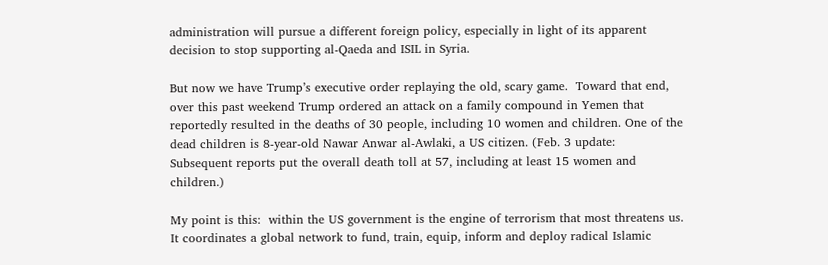administration will pursue a different foreign policy, especially in light of its apparent decision to stop supporting al-Qaeda and ISIL in Syria.

But now we have Trump’s executive order replaying the old, scary game.  Toward that end, over this past weekend Trump ordered an attack on a family compound in Yemen that reportedly resulted in the deaths of 30 people, including 10 women and children. One of the dead children is 8-year-old Nawar Anwar al-Awlaki, a US citizen. (Feb. 3 update:  Subsequent reports put the overall death toll at 57, including at least 15 women and children.)

My point is this:  within the US government is the engine of terrorism that most threatens us. It coordinates a global network to fund, train, equip, inform and deploy radical Islamic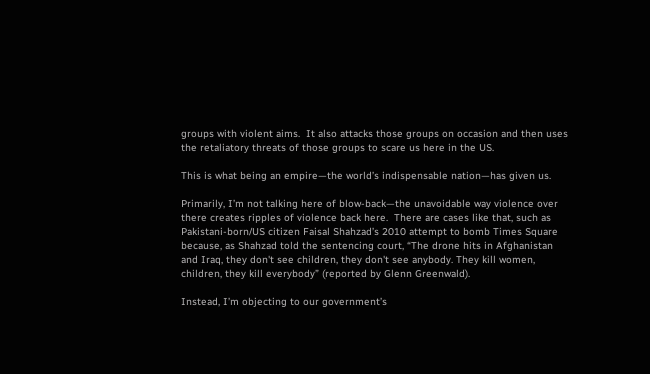groups with violent aims.  It also attacks those groups on occasion and then uses the retaliatory threats of those groups to scare us here in the US.

This is what being an empire—the world’s indispensable nation—has given us.

Primarily, I’m not talking here of blow-back—the unavoidable way violence over there creates ripples of violence back here.  There are cases like that, such as Pakistani-born/US citizen Faisal Shahzad’s 2010 attempt to bomb Times Square because, as Shahzad told the sentencing court, “The drone hits in Afghanistan and Iraq, they don't see children, they don't see anybody. They kill women, children, they kill everybody” (reported by Glenn Greenwald).

Instead, I’m objecting to our government’s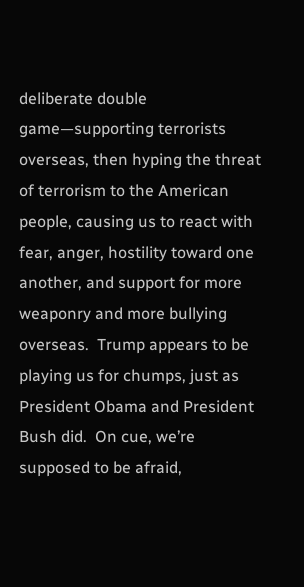deliberate double game—supporting terrorists overseas, then hyping the threat of terrorism to the American people, causing us to react with fear, anger, hostility toward one another, and support for more weaponry and more bullying overseas.  Trump appears to be playing us for chumps, just as President Obama and President Bush did.  On cue, we’re supposed to be afraid,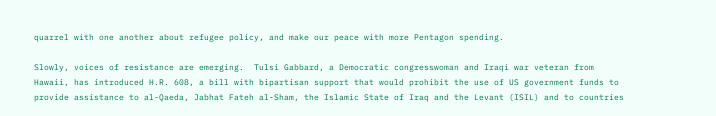quarrel with one another about refugee policy, and make our peace with more Pentagon spending.

Slowly, voices of resistance are emerging.  Tulsi Gabbard, a Democratic congresswoman and Iraqi war veteran from Hawaii, has introduced H.R. 608, a bill with bipartisan support that would prohibit the use of US government funds to provide assistance to al-Qaeda, Jabhat Fateh al-Sham, the Islamic State of Iraq and the Levant (ISIL) and to countries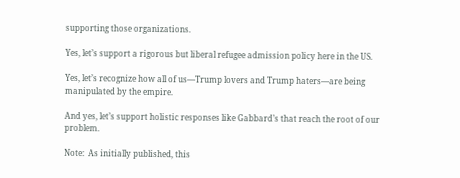supporting those organizations.

Yes, let’s support a rigorous but liberal refugee admission policy here in the US.

Yes, let’s recognize how all of us—Trump lovers and Trump haters—are being manipulated by the empire.

And yes, let’s support holistic responses like Gabbard’s that reach the root of our problem.

Note:  As initially published, this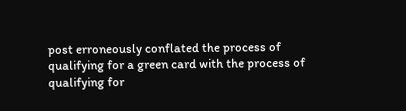post erroneously conflated the process of qualifying for a green card with the process of qualifying for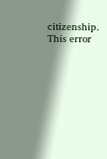citizenship.  This error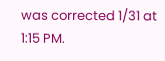was corrected 1/31 at 1:15 PM.